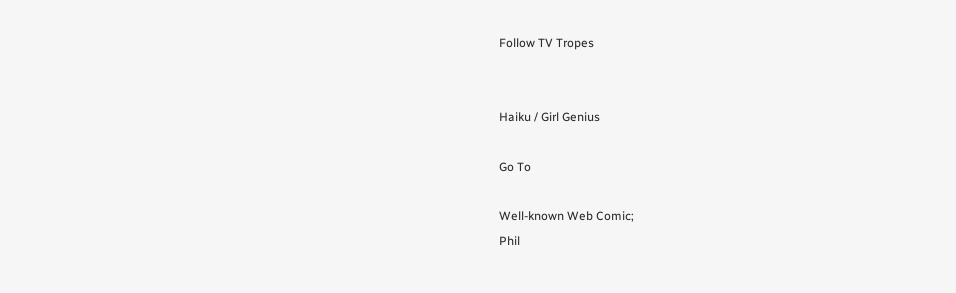Follow TV Tropes


Haiku / Girl Genius

Go To

Well-known Web Comic;
Phil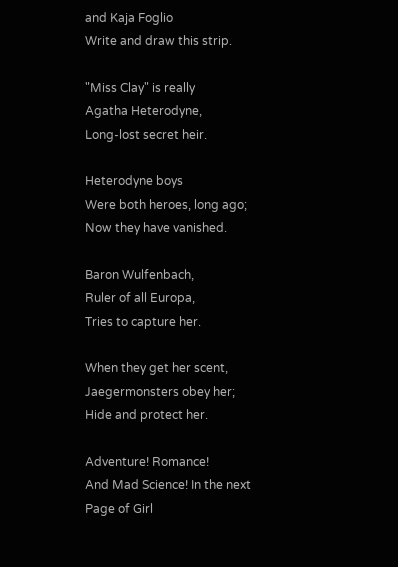and Kaja Foglio
Write and draw this strip.

"Miss Clay" is really
Agatha Heterodyne,
Long-lost secret heir.

Heterodyne boys
Were both heroes, long ago;
Now they have vanished.

Baron Wulfenbach,
Ruler of all Europa,
Tries to capture her.

When they get her scent,
Jaegermonsters obey her;
Hide and protect her.

Adventure! Romance!
And Mad Science! In the next
Page of Girl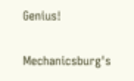Genius!


Mechanicsburg's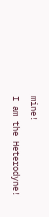mine!
I am the Heterodyne!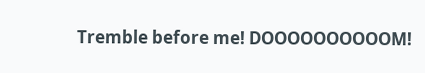Tremble before me! DOOOOOOOOOOM!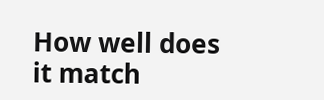How well does it match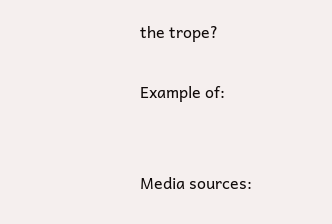the trope?

Example of:


Media sources: